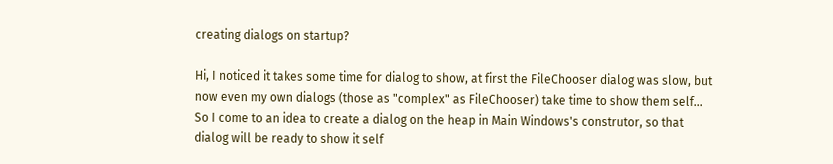creating dialogs on startup?

Hi, I noticed it takes some time for dialog to show, at first the FileChooser dialog was slow, but now even my own dialogs (those as "complex" as FileChooser) take time to show them self...
So I come to an idea to create a dialog on the heap in Main Windows's construtor, so that dialog will be ready to show it self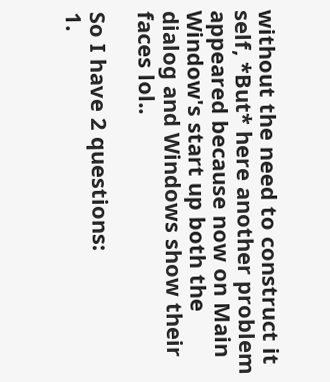without the need to construct it self, *But* here another problem appeared because now on Main Window's start up both the dialog and Windows show their faces lol..

So I have 2 questions:
1.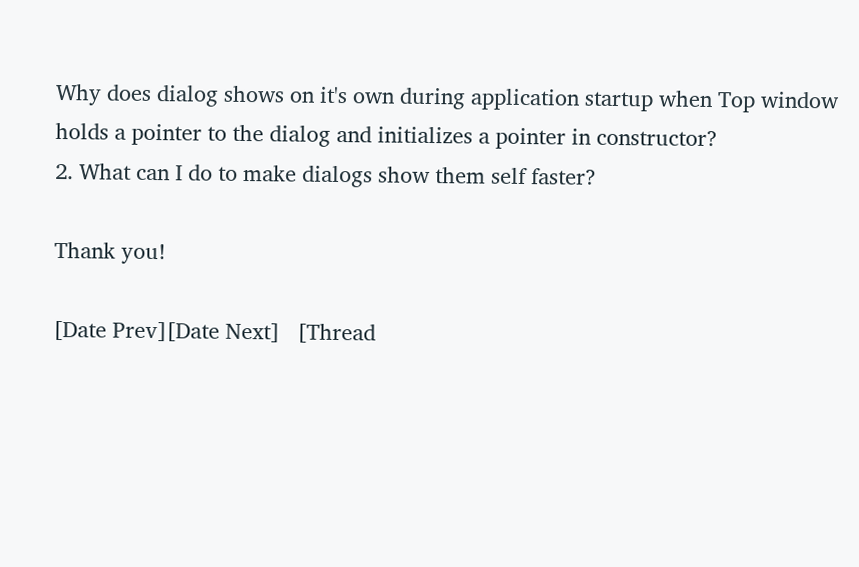Why does dialog shows on it's own during application startup when Top window holds a pointer to the dialog and initializes a pointer in constructor?
2. What can I do to make dialogs show them self faster?

Thank you!

[Date Prev][Date Next]   [Thread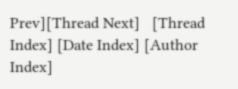Prev][Thread Next]   [Thread Index] [Date Index] [Author Index]